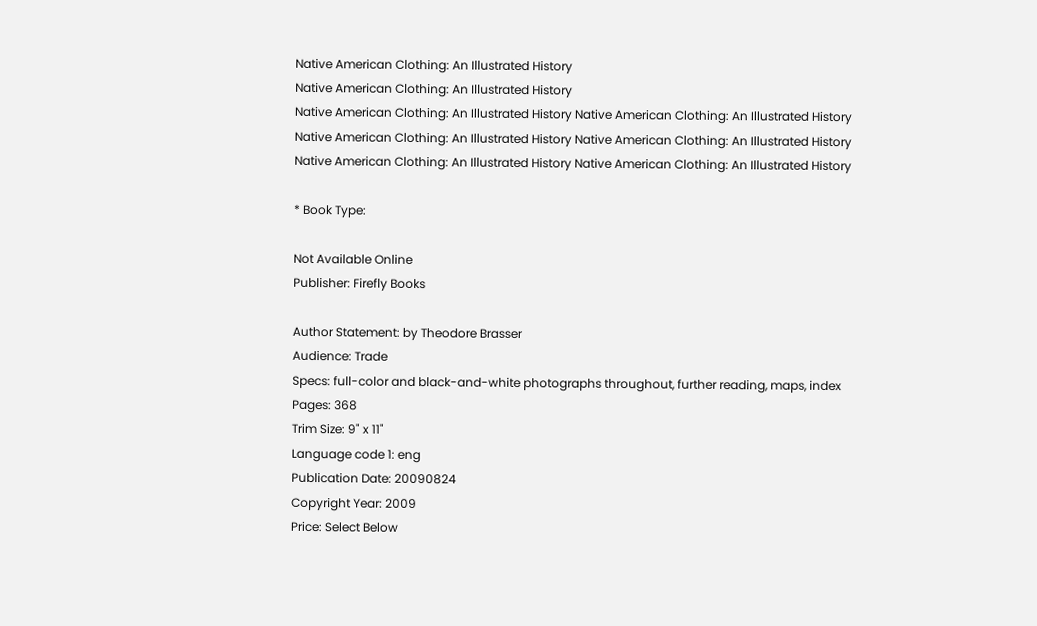Native American Clothing: An Illustrated History
Native American Clothing: An Illustrated History
Native American Clothing: An Illustrated History Native American Clothing: An Illustrated History Native American Clothing: An Illustrated History Native American Clothing: An Illustrated History Native American Clothing: An Illustrated History Native American Clothing: An Illustrated History

* Book Type:

Not Available Online
Publisher: Firefly Books

Author Statement: by Theodore Brasser
Audience: Trade
Specs: full-color and black-and-white photographs throughout, further reading, maps, index
Pages: 368
Trim Size: 9" x 11"
Language code 1: eng
Publication Date: 20090824
Copyright Year: 2009
Price: Select Below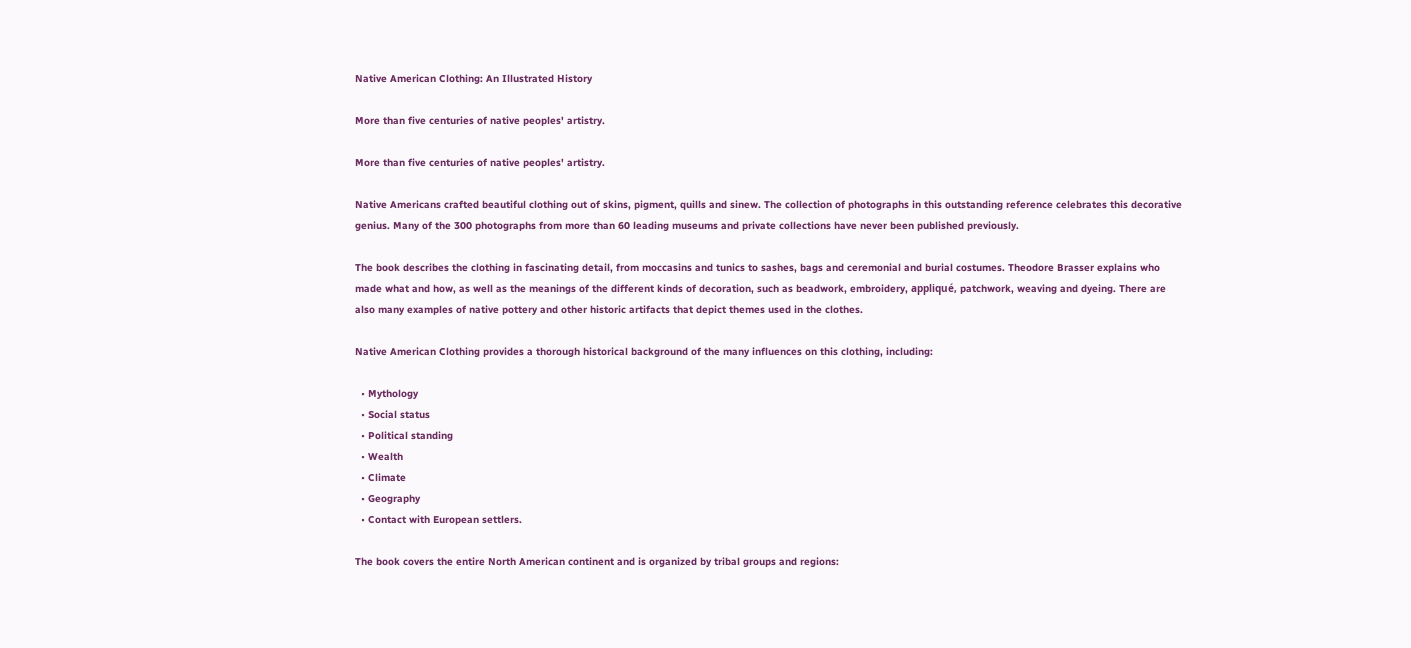Native American Clothing: An Illustrated History

More than five centuries of native peoples' artistry.

More than five centuries of native peoples' artistry.

Native Americans crafted beautiful clothing out of skins, pigment, quills and sinew. The collection of photographs in this outstanding reference celebrates this decorative genius. Many of the 300 photographs from more than 60 leading museums and private collections have never been published previously.

The book describes the clothing in fascinating detail, from moccasins and tunics to sashes, bags and ceremonial and burial costumes. Theodore Brasser explains who made what and how, as well as the meanings of the different kinds of decoration, such as beadwork, embroidery, appliqué, patchwork, weaving and dyeing. There are also many examples of native pottery and other historic artifacts that depict themes used in the clothes.

Native American Clothing provides a thorough historical background of the many influences on this clothing, including:

  • Mythology
  • Social status
  • Political standing
  • Wealth
  • Climate
  • Geography
  • Contact with European settlers.

The book covers the entire North American continent and is organized by tribal groups and regions: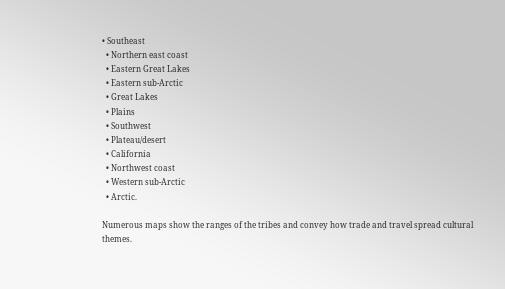• Southeast
  • Northern east coast
  • Eastern Great Lakes
  • Eastern sub-Arctic
  • Great Lakes
  • Plains
  • Southwest
  • Plateau/desert
  • California
  • Northwest coast
  • Western sub-Arctic
  • Arctic.

Numerous maps show the ranges of the tribes and convey how trade and travel spread cultural themes.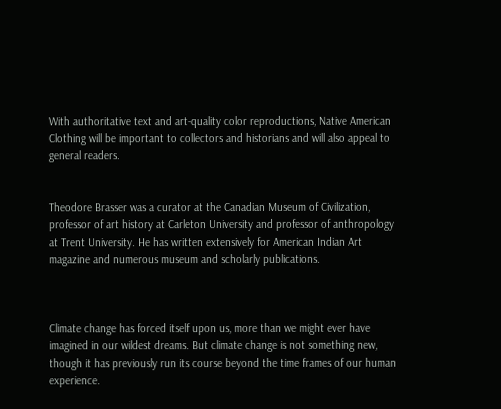With authoritative text and art-quality color reproductions, Native American Clothing will be important to collectors and historians and will also appeal to general readers.


Theodore Brasser was a curator at the Canadian Museum of Civilization, professor of art history at Carleton University and professor of anthropology at Trent University. He has written extensively for American Indian Art magazine and numerous museum and scholarly publications.



Climate change has forced itself upon us, more than we might ever have imagined in our wildest dreams. But climate change is not something new, though it has previously run its course beyond the time frames of our human experience.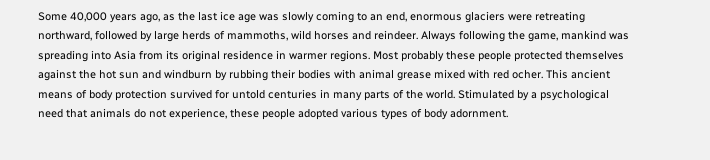Some 40,000 years ago, as the last ice age was slowly coming to an end, enormous glaciers were retreating northward, followed by large herds of mammoths, wild horses and reindeer. Always following the game, mankind was spreading into Asia from its original residence in warmer regions. Most probably these people protected themselves against the hot sun and windburn by rubbing their bodies with animal grease mixed with red ocher. This ancient means of body protection survived for untold centuries in many parts of the world. Stimulated by a psychological need that animals do not experience, these people adopted various types of body adornment.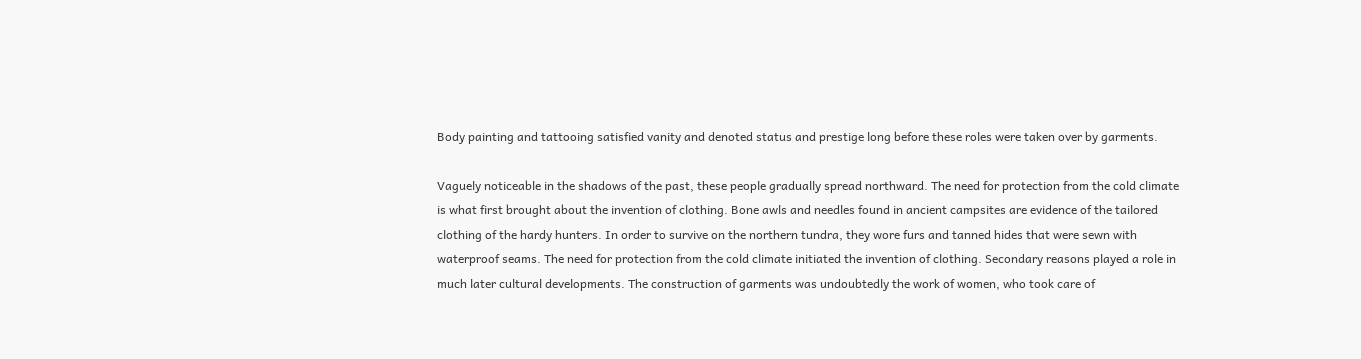Body painting and tattooing satisfied vanity and denoted status and prestige long before these roles were taken over by garments.

Vaguely noticeable in the shadows of the past, these people gradually spread northward. The need for protection from the cold climate is what first brought about the invention of clothing. Bone awls and needles found in ancient campsites are evidence of the tailored clothing of the hardy hunters. In order to survive on the northern tundra, they wore furs and tanned hides that were sewn with waterproof seams. The need for protection from the cold climate initiated the invention of clothing. Secondary reasons played a role in much later cultural developments. The construction of garments was undoubtedly the work of women, who took care of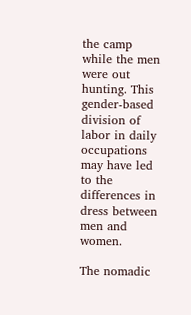the camp while the men were out hunting. This gender-based division of labor in daily occupations may have led to the differences in dress between men and women.

The nomadic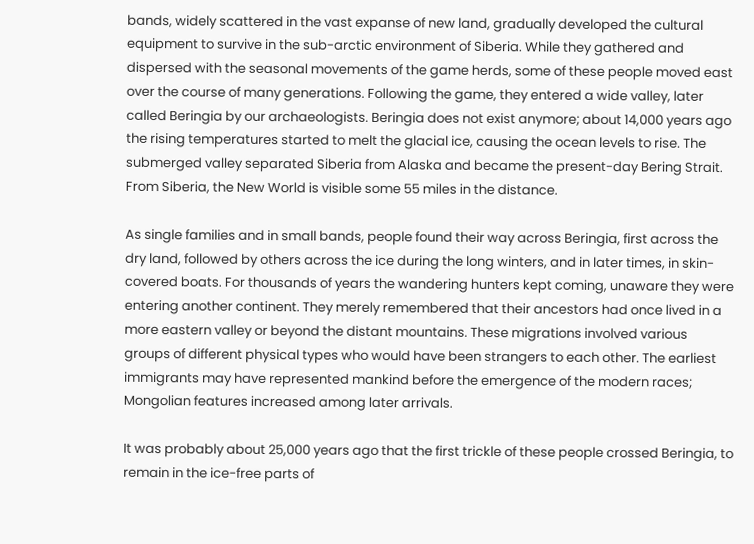bands, widely scattered in the vast expanse of new land, gradually developed the cultural equipment to survive in the sub-arctic environment of Siberia. While they gathered and dispersed with the seasonal movements of the game herds, some of these people moved east over the course of many generations. Following the game, they entered a wide valley, later called Beringia by our archaeologists. Beringia does not exist anymore; about 14,000 years ago the rising temperatures started to melt the glacial ice, causing the ocean levels to rise. The submerged valley separated Siberia from Alaska and became the present-day Bering Strait. From Siberia, the New World is visible some 55 miles in the distance.

As single families and in small bands, people found their way across Beringia, first across the dry land, followed by others across the ice during the long winters, and in later times, in skin-covered boats. For thousands of years the wandering hunters kept coming, unaware they were entering another continent. They merely remembered that their ancestors had once lived in a more eastern valley or beyond the distant mountains. These migrations involved various groups of different physical types who would have been strangers to each other. The earliest immigrants may have represented mankind before the emergence of the modern races; Mongolian features increased among later arrivals.

It was probably about 25,000 years ago that the first trickle of these people crossed Beringia, to remain in the ice-free parts of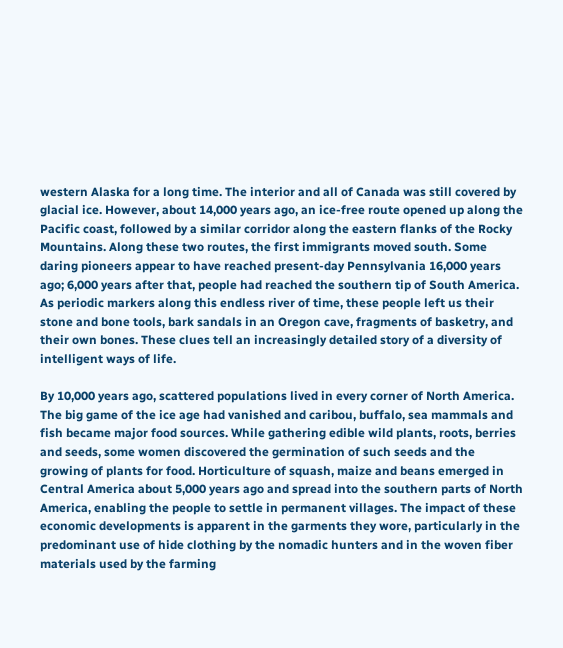western Alaska for a long time. The interior and all of Canada was still covered by glacial ice. However, about 14,000 years ago, an ice-free route opened up along the Pacific coast, followed by a similar corridor along the eastern flanks of the Rocky Mountains. Along these two routes, the first immigrants moved south. Some daring pioneers appear to have reached present-day Pennsylvania 16,000 years ago; 6,000 years after that, people had reached the southern tip of South America. As periodic markers along this endless river of time, these people left us their stone and bone tools, bark sandals in an Oregon cave, fragments of basketry, and their own bones. These clues tell an increasingly detailed story of a diversity of intelligent ways of life.

By 10,000 years ago, scattered populations lived in every corner of North America. The big game of the ice age had vanished and caribou, buffalo, sea mammals and fish became major food sources. While gathering edible wild plants, roots, berries and seeds, some women discovered the germination of such seeds and the growing of plants for food. Horticulture of squash, maize and beans emerged in Central America about 5,000 years ago and spread into the southern parts of North America, enabling the people to settle in permanent villages. The impact of these economic developments is apparent in the garments they wore, particularly in the predominant use of hide clothing by the nomadic hunters and in the woven fiber materials used by the farming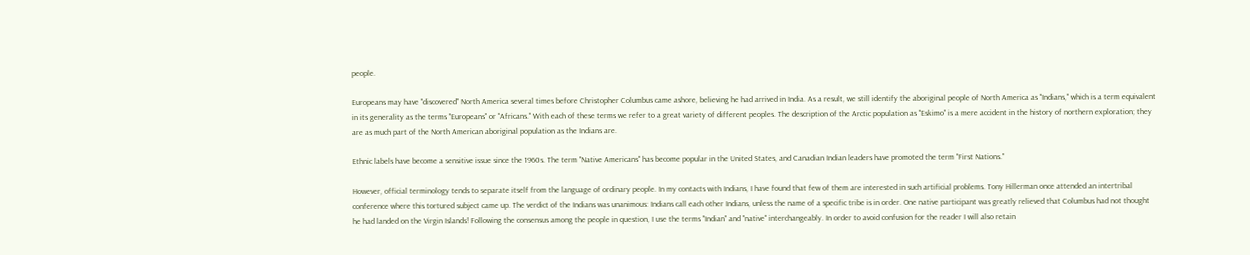people.

Europeans may have "discovered" North America several times before Christopher Columbus came ashore, believing he had arrived in India. As a result, we still identify the aboriginal people of North America as "Indians," which is a term equivalent in its generality as the terms "Europeans" or "Africans." With each of these terms we refer to a great variety of different peoples. The description of the Arctic population as "Eskimo" is a mere accident in the history of northern exploration; they are as much part of the North American aboriginal population as the Indians are.

Ethnic labels have become a sensitive issue since the 1960s. The term "Native Americans" has become popular in the United States, and Canadian Indian leaders have promoted the term "First Nations."

However, official terminology tends to separate itself from the language of ordinary people. In my contacts with Indians, I have found that few of them are interested in such artificial problems. Tony Hillerman once attended an intertribal conference where this tortured subject came up. The verdict of the Indians was unanimous: Indians call each other Indians, unless the name of a specific tribe is in order. One native participant was greatly relieved that Columbus had not thought he had landed on the Virgin Islands! Following the consensus among the people in question, I use the terms "Indian" and "native" interchangeably. In order to avoid confusion for the reader I will also retain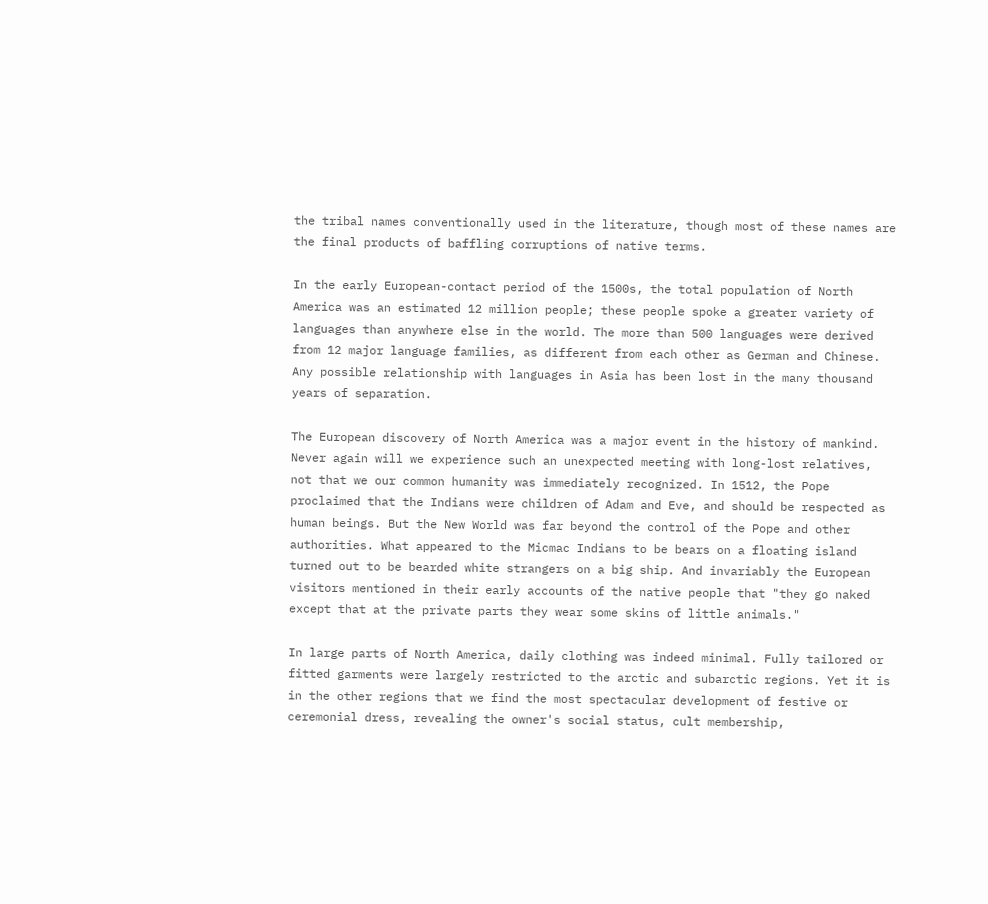the tribal names conventionally used in the literature, though most of these names are the final products of baffling corruptions of native terms.

In the early European-contact period of the 1500s, the total population of North America was an estimated 12 million people; these people spoke a greater variety of languages than anywhere else in the world. The more than 500 languages were derived from 12 major language families, as different from each other as German and Chinese. Any possible relationship with languages in Asia has been lost in the many thousand years of separation.

The European discovery of North America was a major event in the history of mankind. Never again will we experience such an unexpected meeting with long-lost relatives, not that we our common humanity was immediately recognized. In 1512, the Pope proclaimed that the Indians were children of Adam and Eve, and should be respected as human beings. But the New World was far beyond the control of the Pope and other authorities. What appeared to the Micmac Indians to be bears on a floating island turned out to be bearded white strangers on a big ship. And invariably the European visitors mentioned in their early accounts of the native people that "they go naked except that at the private parts they wear some skins of little animals."

In large parts of North America, daily clothing was indeed minimal. Fully tailored or fitted garments were largely restricted to the arctic and subarctic regions. Yet it is in the other regions that we find the most spectacular development of festive or ceremonial dress, revealing the owner's social status, cult membership,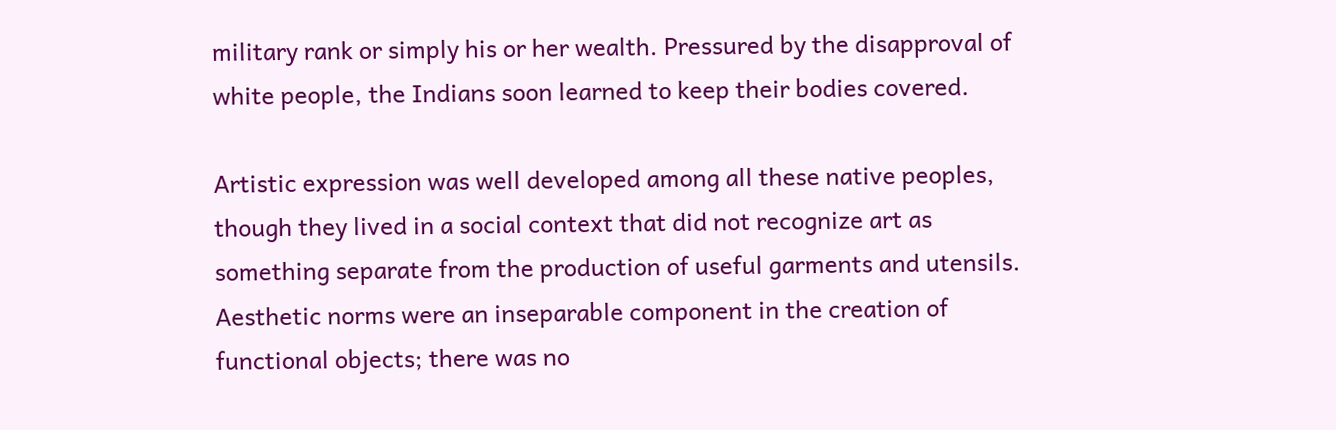military rank or simply his or her wealth. Pressured by the disapproval of white people, the Indians soon learned to keep their bodies covered.

Artistic expression was well developed among all these native peoples, though they lived in a social context that did not recognize art as something separate from the production of useful garments and utensils. Aesthetic norms were an inseparable component in the creation of functional objects; there was no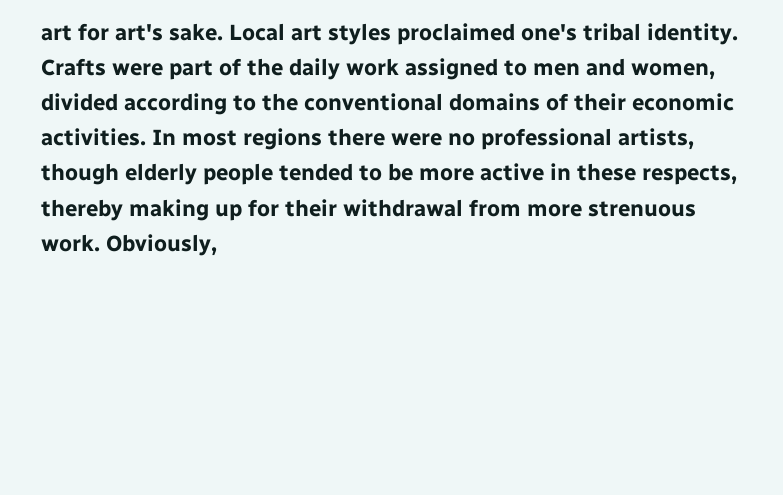art for art's sake. Local art styles proclaimed one's tribal identity. Crafts were part of the daily work assigned to men and women, divided according to the conventional domains of their economic activities. In most regions there were no professional artists, though elderly people tended to be more active in these respects, thereby making up for their withdrawal from more strenuous work. Obviously,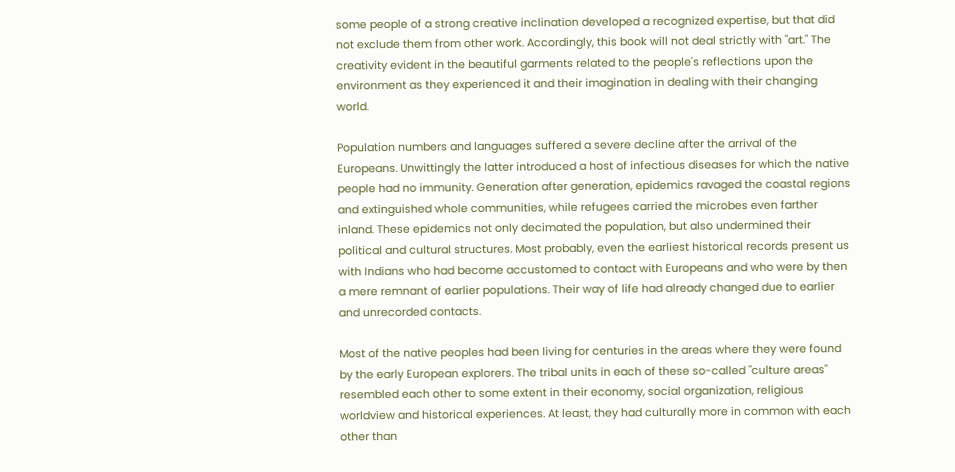some people of a strong creative inclination developed a recognized expertise, but that did not exclude them from other work. Accordingly, this book will not deal strictly with "art." The creativity evident in the beautiful garments related to the people's reflections upon the environment as they experienced it and their imagination in dealing with their changing world.

Population numbers and languages suffered a severe decline after the arrival of the Europeans. Unwittingly the latter introduced a host of infectious diseases for which the native people had no immunity. Generation after generation, epidemics ravaged the coastal regions and extinguished whole communities, while refugees carried the microbes even farther inland. These epidemics not only decimated the population, but also undermined their political and cultural structures. Most probably, even the earliest historical records present us with Indians who had become accustomed to contact with Europeans and who were by then a mere remnant of earlier populations. Their way of life had already changed due to earlier and unrecorded contacts.

Most of the native peoples had been living for centuries in the areas where they were found by the early European explorers. The tribal units in each of these so-called "culture areas" resembled each other to some extent in their economy, social organization, religious worldview and historical experiences. At least, they had culturally more in common with each other than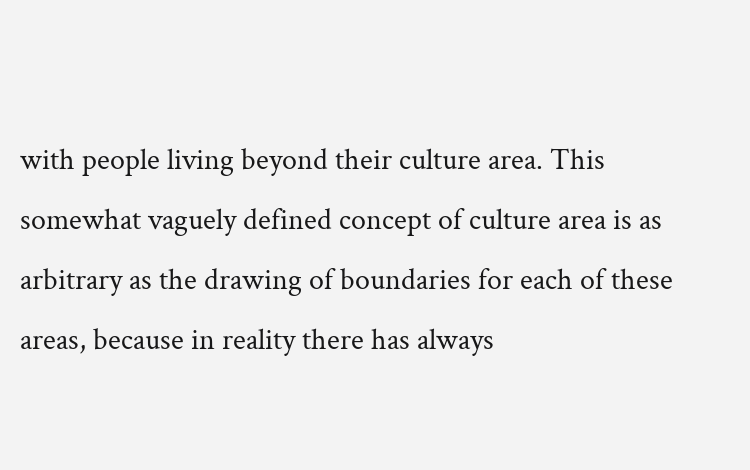with people living beyond their culture area. This somewhat vaguely defined concept of culture area is as arbitrary as the drawing of boundaries for each of these areas, because in reality there has always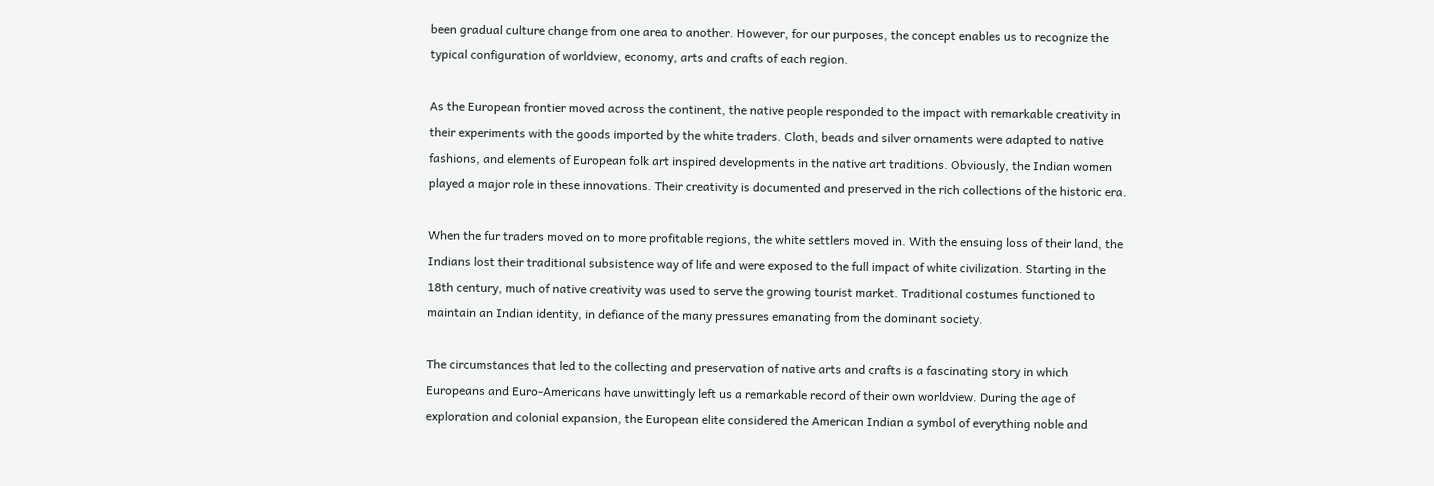been gradual culture change from one area to another. However, for our purposes, the concept enables us to recognize the typical configuration of worldview, economy, arts and crafts of each region.

As the European frontier moved across the continent, the native people responded to the impact with remarkable creativity in their experiments with the goods imported by the white traders. Cloth, beads and silver ornaments were adapted to native fashions, and elements of European folk art inspired developments in the native art traditions. Obviously, the Indian women played a major role in these innovations. Their creativity is documented and preserved in the rich collections of the historic era.

When the fur traders moved on to more profitable regions, the white settlers moved in. With the ensuing loss of their land, the Indians lost their traditional subsistence way of life and were exposed to the full impact of white civilization. Starting in the 18th century, much of native creativity was used to serve the growing tourist market. Traditional costumes functioned to maintain an Indian identity, in defiance of the many pressures emanating from the dominant society.

The circumstances that led to the collecting and preservation of native arts and crafts is a fascinating story in which Europeans and Euro-Americans have unwittingly left us a remarkable record of their own worldview. During the age of exploration and colonial expansion, the European elite considered the American Indian a symbol of everything noble and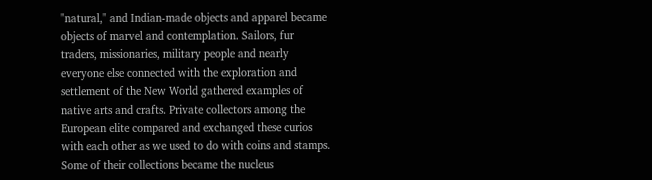"natural," and Indian-made objects and apparel became objects of marvel and contemplation. Sailors, fur traders, missionaries, military people and nearly everyone else connected with the exploration and settlement of the New World gathered examples of native arts and crafts. Private collectors among the European elite compared and exchanged these curios with each other as we used to do with coins and stamps. Some of their collections became the nucleus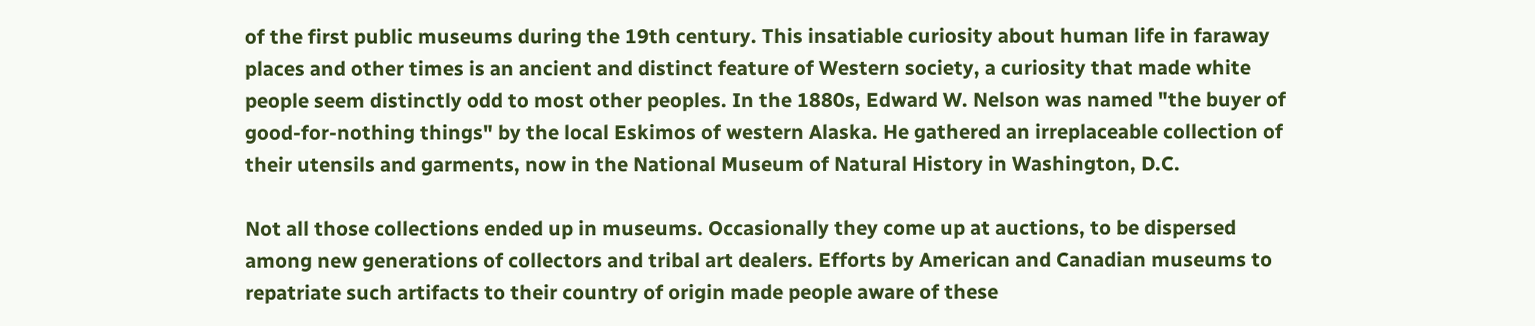of the first public museums during the 19th century. This insatiable curiosity about human life in faraway places and other times is an ancient and distinct feature of Western society, a curiosity that made white people seem distinctly odd to most other peoples. In the 1880s, Edward W. Nelson was named "the buyer of good-for-nothing things" by the local Eskimos of western Alaska. He gathered an irreplaceable collection of their utensils and garments, now in the National Museum of Natural History in Washington, D.C.

Not all those collections ended up in museums. Occasionally they come up at auctions, to be dispersed among new generations of collectors and tribal art dealers. Efforts by American and Canadian museums to repatriate such artifacts to their country of origin made people aware of these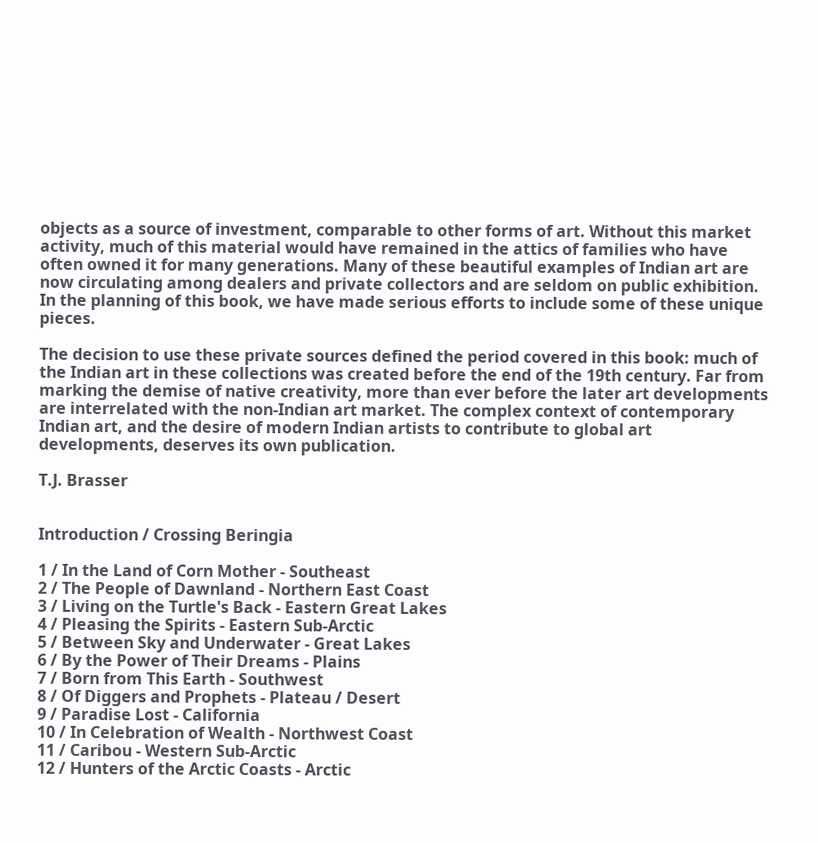objects as a source of investment, comparable to other forms of art. Without this market activity, much of this material would have remained in the attics of families who have often owned it for many generations. Many of these beautiful examples of Indian art are now circulating among dealers and private collectors and are seldom on public exhibition. In the planning of this book, we have made serious efforts to include some of these unique pieces.

The decision to use these private sources defined the period covered in this book: much of the Indian art in these collections was created before the end of the 19th century. Far from marking the demise of native creativity, more than ever before the later art developments are interrelated with the non-Indian art market. The complex context of contemporary Indian art, and the desire of modern Indian artists to contribute to global art developments, deserves its own publication.

T.J. Brasser


Introduction / Crossing Beringia

1 / In the Land of Corn Mother - Southeast
2 / The People of Dawnland - Northern East Coast
3 / Living on the Turtle's Back - Eastern Great Lakes
4 / Pleasing the Spirits - Eastern Sub-Arctic
5 / Between Sky and Underwater - Great Lakes
6 / By the Power of Their Dreams - Plains
7 / Born from This Earth - Southwest
8 / Of Diggers and Prophets - Plateau / Desert
9 / Paradise Lost - California
10 / In Celebration of Wealth - Northwest Coast
11 / Caribou - Western Sub-Arctic
12 / Hunters of the Arctic Coasts - Arctic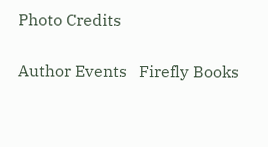Photo Credits

Author Events   Firefly Books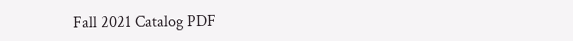Fall 2021 Catalog PDF